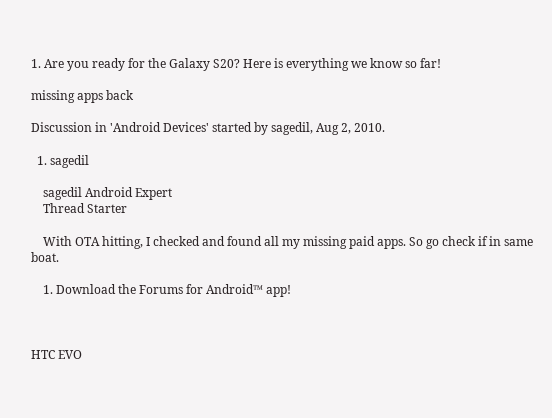1. Are you ready for the Galaxy S20? Here is everything we know so far!

missing apps back

Discussion in 'Android Devices' started by sagedil, Aug 2, 2010.

  1. sagedil

    sagedil Android Expert
    Thread Starter

    With OTA hitting, I checked and found all my missing paid apps. So go check if in same boat.

    1. Download the Forums for Android™ app!



HTC EVO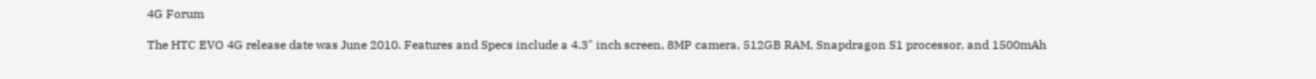4G Forum

The HTC EVO 4G release date was June 2010. Features and Specs include a 4.3" inch screen, 8MP camera, 512GB RAM, Snapdragon S1 processor, and 1500mAh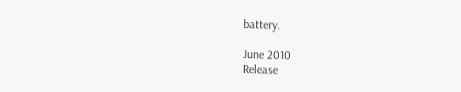battery.

June 2010
Release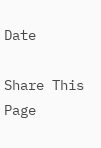Date

Share This Page